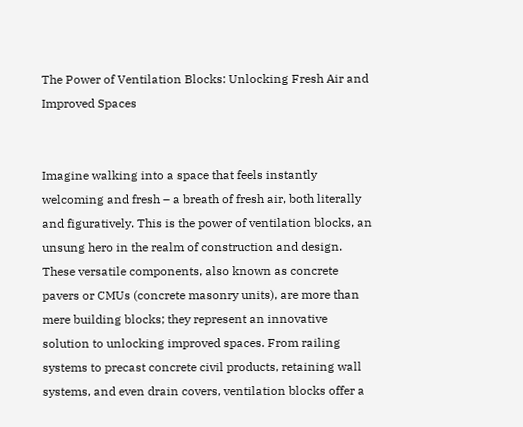The Power of Ventilation Blocks: Unlocking Fresh Air and Improved Spaces


Imagine walking into a space that feels instantly welcoming and fresh – a breath of fresh air, both literally and figuratively. This is the power of ventilation blocks, an unsung hero in the realm of construction and design. These versatile components, also known as concrete pavers or CMUs (concrete masonry units), are more than mere building blocks; they represent an innovative solution to unlocking improved spaces. From railing systems to precast concrete civil products, retaining wall systems, and even drain covers, ventilation blocks offer a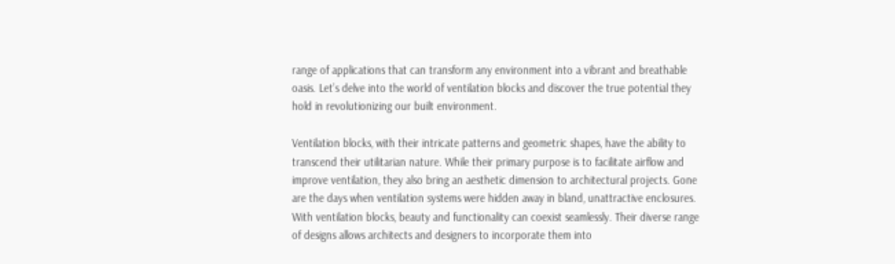range of applications that can transform any environment into a vibrant and breathable oasis. Let’s delve into the world of ventilation blocks and discover the true potential they hold in revolutionizing our built environment.

Ventilation blocks, with their intricate patterns and geometric shapes, have the ability to transcend their utilitarian nature. While their primary purpose is to facilitate airflow and improve ventilation, they also bring an aesthetic dimension to architectural projects. Gone are the days when ventilation systems were hidden away in bland, unattractive enclosures. With ventilation blocks, beauty and functionality can coexist seamlessly. Their diverse range of designs allows architects and designers to incorporate them into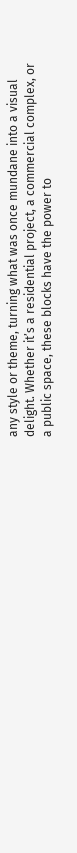any style or theme, turning what was once mundane into a visual delight. Whether it’s a residential project, a commercial complex, or a public space, these blocks have the power to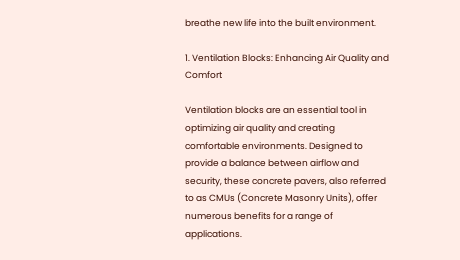breathe new life into the built environment.

1. Ventilation Blocks: Enhancing Air Quality and Comfort

Ventilation blocks are an essential tool in optimizing air quality and creating comfortable environments. Designed to provide a balance between airflow and security, these concrete pavers, also referred to as CMUs (Concrete Masonry Units), offer numerous benefits for a range of applications.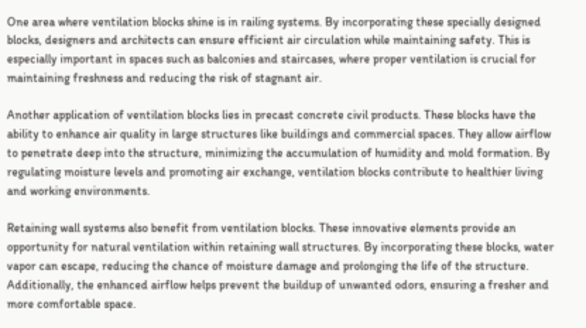One area where ventilation blocks shine is in railing systems. By incorporating these specially designed blocks, designers and architects can ensure efficient air circulation while maintaining safety. This is especially important in spaces such as balconies and staircases, where proper ventilation is crucial for maintaining freshness and reducing the risk of stagnant air.

Another application of ventilation blocks lies in precast concrete civil products. These blocks have the ability to enhance air quality in large structures like buildings and commercial spaces. They allow airflow to penetrate deep into the structure, minimizing the accumulation of humidity and mold formation. By regulating moisture levels and promoting air exchange, ventilation blocks contribute to healthier living and working environments.

Retaining wall systems also benefit from ventilation blocks. These innovative elements provide an opportunity for natural ventilation within retaining wall structures. By incorporating these blocks, water vapor can escape, reducing the chance of moisture damage and prolonging the life of the structure. Additionally, the enhanced airflow helps prevent the buildup of unwanted odors, ensuring a fresher and more comfortable space.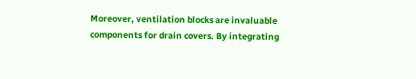Moreover, ventilation blocks are invaluable components for drain covers. By integrating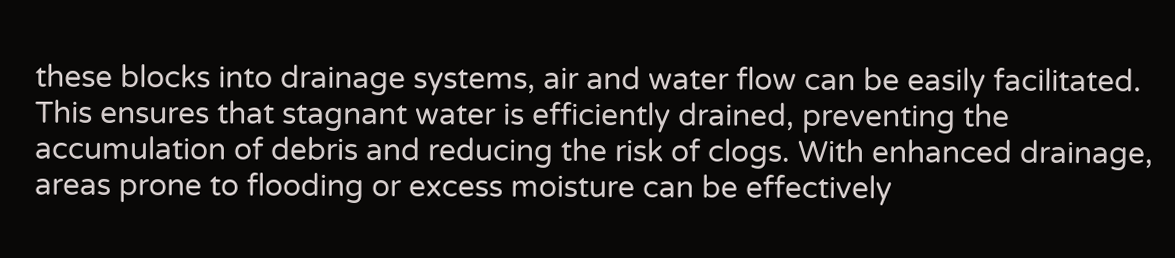these blocks into drainage systems, air and water flow can be easily facilitated. This ensures that stagnant water is efficiently drained, preventing the accumulation of debris and reducing the risk of clogs. With enhanced drainage, areas prone to flooding or excess moisture can be effectively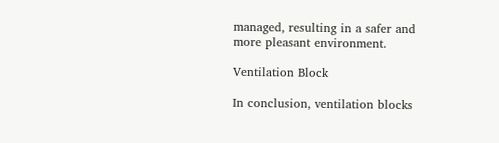managed, resulting in a safer and more pleasant environment.

Ventilation Block

In conclusion, ventilation blocks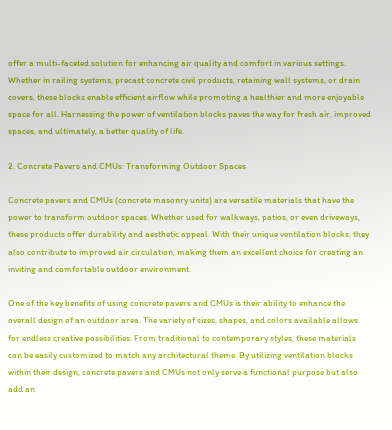offer a multi-faceted solution for enhancing air quality and comfort in various settings. Whether in railing systems, precast concrete civil products, retaining wall systems, or drain covers, these blocks enable efficient airflow while promoting a healthier and more enjoyable space for all. Harnessing the power of ventilation blocks paves the way for fresh air, improved spaces, and ultimately, a better quality of life.

2. Concrete Pavers and CMUs: Transforming Outdoor Spaces

Concrete pavers and CMUs (concrete masonry units) are versatile materials that have the power to transform outdoor spaces. Whether used for walkways, patios, or even driveways, these products offer durability and aesthetic appeal. With their unique ventilation blocks, they also contribute to improved air circulation, making them an excellent choice for creating an inviting and comfortable outdoor environment.

One of the key benefits of using concrete pavers and CMUs is their ability to enhance the overall design of an outdoor area. The variety of sizes, shapes, and colors available allows for endless creative possibilities. From traditional to contemporary styles, these materials can be easily customized to match any architectural theme. By utilizing ventilation blocks within their design, concrete pavers and CMUs not only serve a functional purpose but also add an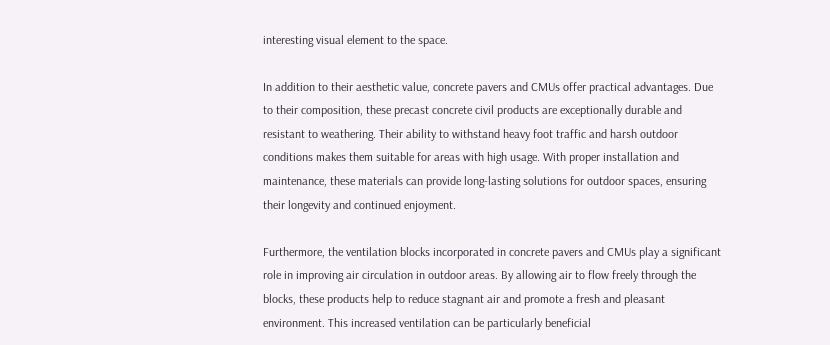interesting visual element to the space.

In addition to their aesthetic value, concrete pavers and CMUs offer practical advantages. Due to their composition, these precast concrete civil products are exceptionally durable and resistant to weathering. Their ability to withstand heavy foot traffic and harsh outdoor conditions makes them suitable for areas with high usage. With proper installation and maintenance, these materials can provide long-lasting solutions for outdoor spaces, ensuring their longevity and continued enjoyment.

Furthermore, the ventilation blocks incorporated in concrete pavers and CMUs play a significant role in improving air circulation in outdoor areas. By allowing air to flow freely through the blocks, these products help to reduce stagnant air and promote a fresh and pleasant environment. This increased ventilation can be particularly beneficial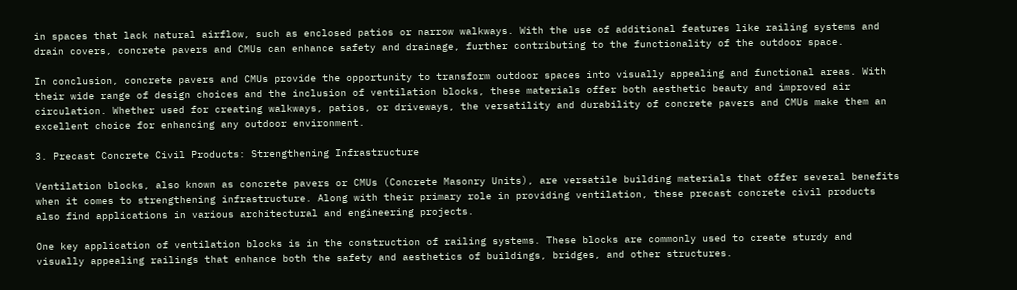in spaces that lack natural airflow, such as enclosed patios or narrow walkways. With the use of additional features like railing systems and drain covers, concrete pavers and CMUs can enhance safety and drainage, further contributing to the functionality of the outdoor space.

In conclusion, concrete pavers and CMUs provide the opportunity to transform outdoor spaces into visually appealing and functional areas. With their wide range of design choices and the inclusion of ventilation blocks, these materials offer both aesthetic beauty and improved air circulation. Whether used for creating walkways, patios, or driveways, the versatility and durability of concrete pavers and CMUs make them an excellent choice for enhancing any outdoor environment.

3. Precast Concrete Civil Products: Strengthening Infrastructure

Ventilation blocks, also known as concrete pavers or CMUs (Concrete Masonry Units), are versatile building materials that offer several benefits when it comes to strengthening infrastructure. Along with their primary role in providing ventilation, these precast concrete civil products also find applications in various architectural and engineering projects.

One key application of ventilation blocks is in the construction of railing systems. These blocks are commonly used to create sturdy and visually appealing railings that enhance both the safety and aesthetics of buildings, bridges, and other structures.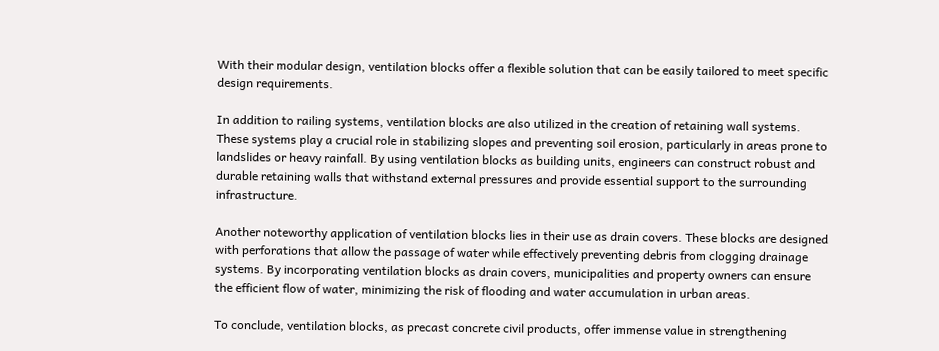With their modular design, ventilation blocks offer a flexible solution that can be easily tailored to meet specific design requirements.

In addition to railing systems, ventilation blocks are also utilized in the creation of retaining wall systems. These systems play a crucial role in stabilizing slopes and preventing soil erosion, particularly in areas prone to landslides or heavy rainfall. By using ventilation blocks as building units, engineers can construct robust and durable retaining walls that withstand external pressures and provide essential support to the surrounding infrastructure.

Another noteworthy application of ventilation blocks lies in their use as drain covers. These blocks are designed with perforations that allow the passage of water while effectively preventing debris from clogging drainage systems. By incorporating ventilation blocks as drain covers, municipalities and property owners can ensure the efficient flow of water, minimizing the risk of flooding and water accumulation in urban areas.

To conclude, ventilation blocks, as precast concrete civil products, offer immense value in strengthening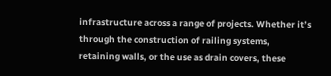infrastructure across a range of projects. Whether it’s through the construction of railing systems, retaining walls, or the use as drain covers, these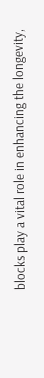blocks play a vital role in enhancing the longevity,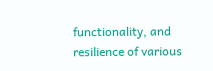functionality, and resilience of various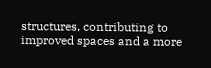structures, contributing to improved spaces and a more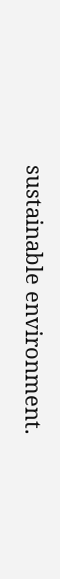sustainable environment.